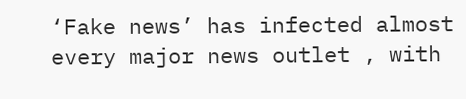‘Fake news’ has infected almost every major news outlet , with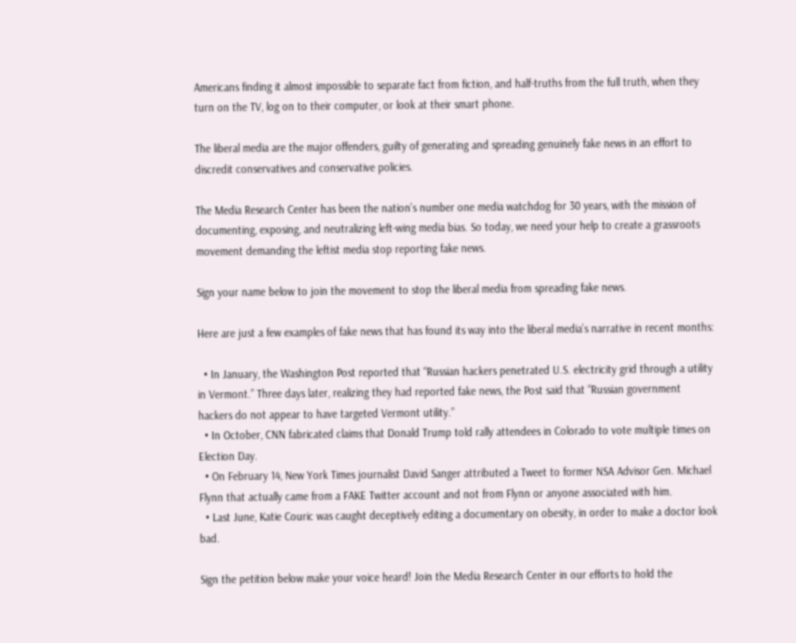Americans finding it almost impossible to separate fact from fiction, and half-truths from the full truth, when they turn on the TV, log on to their computer, or look at their smart phone.

The liberal media are the major offenders, guilty of generating and spreading genuinely fake news in an effort to discredit conservatives and conservative policies.

The Media Research Center has been the nation’s number one media watchdog for 30 years, with the mission of documenting, exposing, and neutralizing left-wing media bias. So today, we need your help to create a grassroots movement demanding the leftist media stop reporting fake news.

Sign your name below to join the movement to stop the liberal media from spreading fake news.

Here are just a few examples of fake news that has found its way into the liberal media’s narrative in recent months:

  • In January, the Washington Post reported that “Russian hackers penetrated U.S. electricity grid through a utility in Vermont.” Three days later, realizing they had reported fake news, the Post said that “Russian government hackers do not appear to have targeted Vermont utility.”
  • In October, CNN fabricated claims that Donald Trump told rally attendees in Colorado to vote multiple times on Election Day.
  • On February 14, New York Times journalist David Sanger attributed a Tweet to former NSA Advisor Gen. Michael Flynn that actually came from a FAKE Twitter account and not from Flynn or anyone associated with him.
  • Last June, Katie Couric was caught deceptively editing a documentary on obesity, in order to make a doctor look bad.

Sign the petition below make your voice heard! Join the Media Research Center in our efforts to hold the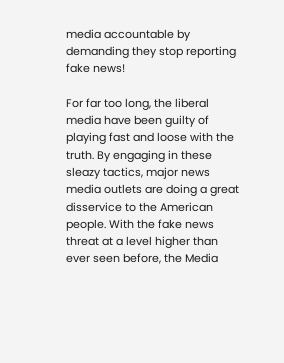media accountable by demanding they stop reporting fake news!

For far too long, the liberal media have been guilty of playing fast and loose with the truth. By engaging in these sleazy tactics, major news media outlets are doing a great disservice to the American people. With the fake news threat at a level higher than ever seen before, the Media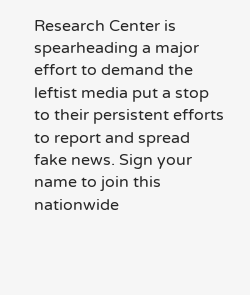Research Center is spearheading a major effort to demand the leftist media put a stop to their persistent efforts to report and spread fake news. Sign your name to join this nationwide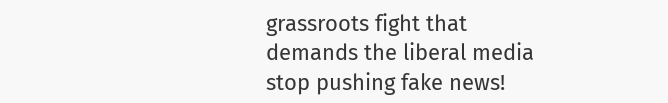grassroots fight that demands the liberal media stop pushing fake news!